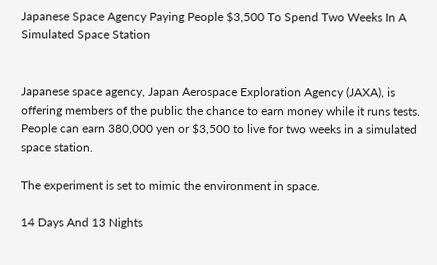Japanese Space Agency Paying People $3,500 To Spend Two Weeks In A Simulated Space Station


Japanese space agency, Japan Aerospace Exploration Agency (JAXA), is offering members of the public the chance to earn money while it runs tests. People can earn 380,000 yen or $3,500 to live for two weeks in a simulated space station.

The experiment is set to mimic the environment in space.

14 Days And 13 Nights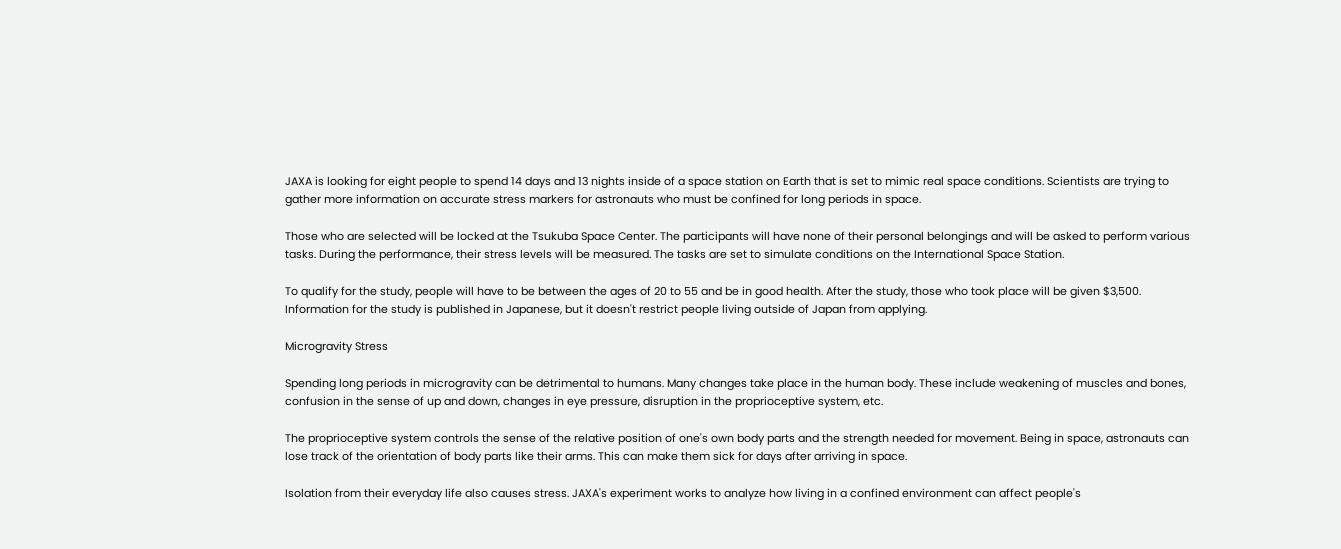JAXA is looking for eight people to spend 14 days and 13 nights inside of a space station on Earth that is set to mimic real space conditions. Scientists are trying to gather more information on accurate stress markers for astronauts who must be confined for long periods in space.

Those who are selected will be locked at the Tsukuba Space Center. The participants will have none of their personal belongings and will be asked to perform various tasks. During the performance, their stress levels will be measured. The tasks are set to simulate conditions on the International Space Station.

To qualify for the study, people will have to be between the ages of 20 to 55 and be in good health. After the study, those who took place will be given $3,500. Information for the study is published in Japanese, but it doesn't restrict people living outside of Japan from applying.

Microgravity Stress

Spending long periods in microgravity can be detrimental to humans. Many changes take place in the human body. These include weakening of muscles and bones, confusion in the sense of up and down, changes in eye pressure, disruption in the proprioceptive system, etc.

The proprioceptive system controls the sense of the relative position of one's own body parts and the strength needed for movement. Being in space, astronauts can lose track of the orientation of body parts like their arms. This can make them sick for days after arriving in space.

Isolation from their everyday life also causes stress. JAXA's experiment works to analyze how living in a confined environment can affect people's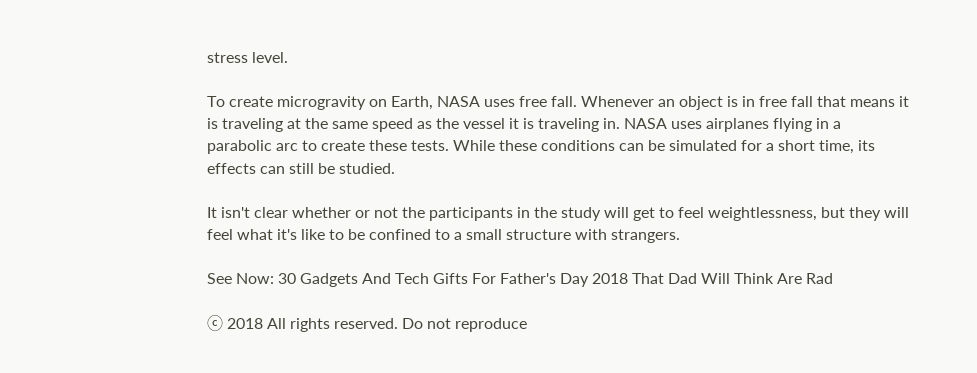stress level.

To create microgravity on Earth, NASA uses free fall. Whenever an object is in free fall that means it is traveling at the same speed as the vessel it is traveling in. NASA uses airplanes flying in a parabolic arc to create these tests. While these conditions can be simulated for a short time, its effects can still be studied.

It isn't clear whether or not the participants in the study will get to feel weightlessness, but they will feel what it's like to be confined to a small structure with strangers.

See Now: 30 Gadgets And Tech Gifts For Father's Day 2018 That Dad Will Think Are Rad

ⓒ 2018 All rights reserved. Do not reproduce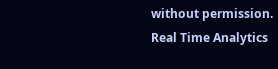without permission.
Real Time Analytics